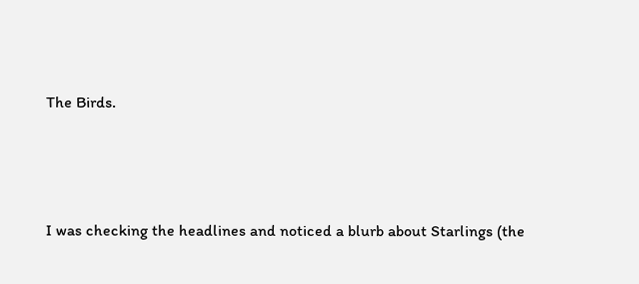The Birds.



I was checking the headlines and noticed a blurb about Starlings (the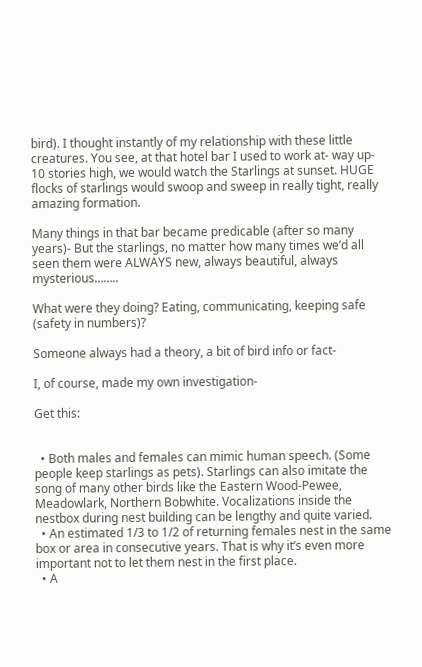bird). I thought instantly of my relationship with these little creatures. You see, at that hotel bar I used to work at- way up- 10 stories high, we would watch the Starlings at sunset. HUGE flocks of starlings would swoop and sweep in really tight, really amazing formation.

Many things in that bar became predicable (after so many years)- But the starlings, no matter how many times we’d all seen them were ALWAYS new, always beautiful, always mysterious……..

What were they doing? Eating, communicating, keeping safe (safety in numbers)?

Someone always had a theory, a bit of bird info or fact-

I, of course, made my own investigation-

Get this:


  • Both males and females can mimic human speech. (Some people keep starlings as pets). Starlings can also imitate the song of many other birds like the Eastern Wood-Pewee, Meadowlark, Northern Bobwhite. Vocalizations inside the nestbox during nest building can be lengthy and quite varied.
  • An estimated 1/3 to 1/2 of returning females nest in the same box or area in consecutive years. That is why it’s even more important not to let them nest in the first place.
  • A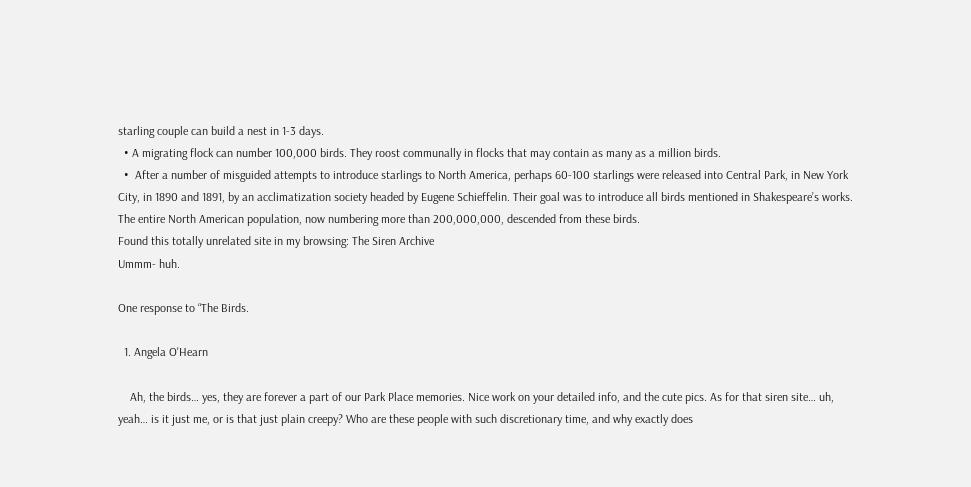starling couple can build a nest in 1-3 days.
  • A migrating flock can number 100,000 birds. They roost communally in flocks that may contain as many as a million birds.
  •  After a number of misguided attempts to introduce starlings to North America, perhaps 60-100 starlings were released into Central Park, in New York City, in 1890 and 1891, by an acclimatization society headed by Eugene Schieffelin. Their goal was to introduce all birds mentioned in Shakespeare’s works. The entire North American population, now numbering more than 200,000,000, descended from these birds.
Found this totally unrelated site in my browsing: The Siren Archive
Ummm- huh.

One response to “The Birds.

  1. Angela O'Hearn

    Ah, the birds… yes, they are forever a part of our Park Place memories. Nice work on your detailed info, and the cute pics. As for that siren site… uh, yeah… is it just me, or is that just plain creepy? Who are these people with such discretionary time, and why exactly does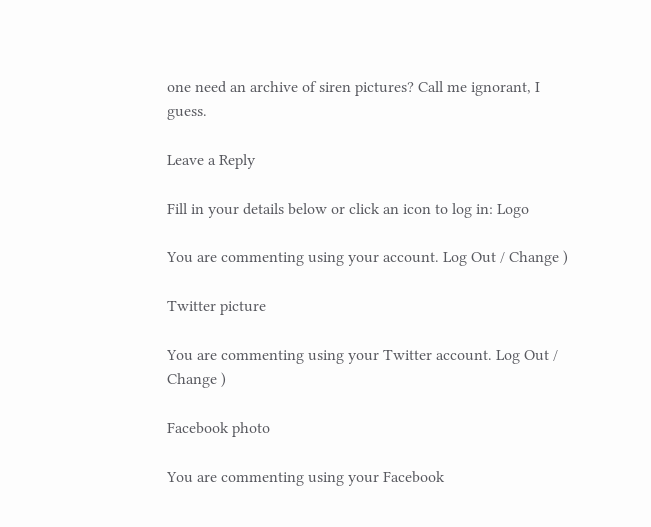one need an archive of siren pictures? Call me ignorant, I guess.

Leave a Reply

Fill in your details below or click an icon to log in: Logo

You are commenting using your account. Log Out / Change )

Twitter picture

You are commenting using your Twitter account. Log Out / Change )

Facebook photo

You are commenting using your Facebook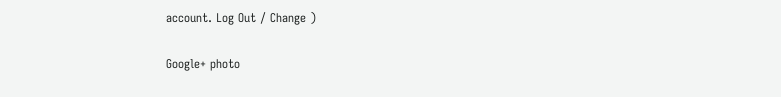account. Log Out / Change )

Google+ photo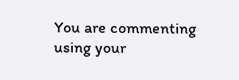You are commenting using your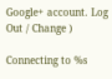Google+ account. Log Out / Change )

Connecting to %s